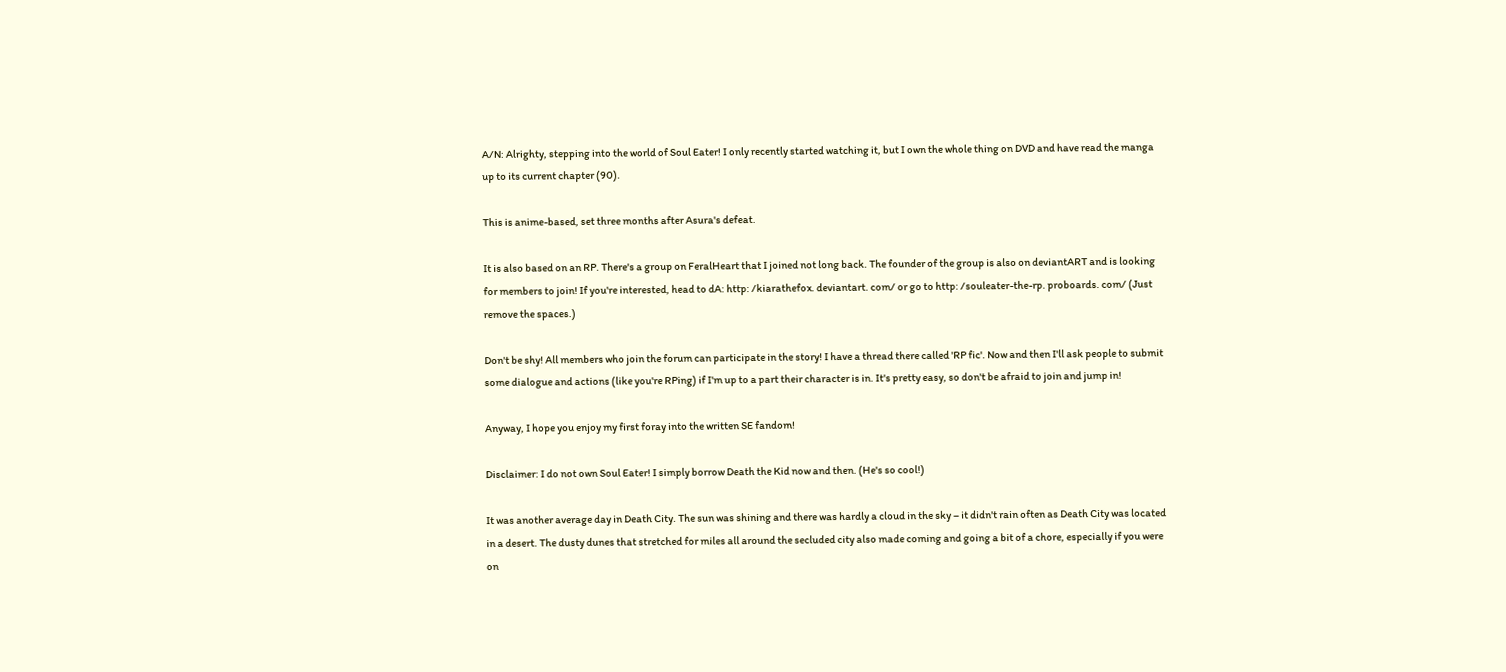A/N: Alrighty, stepping into the world of Soul Eater! I only recently started watching it, but I own the whole thing on DVD and have read the manga up to its current chapter (90).

This is anime-based, set three months after Asura's defeat.

It is also based on an RP. There's a group on FeralHeart that I joined not long back. The founder of the group is also on deviantART and is looking for members to join! If you're interested, head to dA: http: /kiarathefox. deviantart. com/ or go to http: /souleater-the-rp. proboards. com/ (Just remove the spaces.)

Don't be shy! All members who join the forum can participate in the story! I have a thread there called 'RP fic'. Now and then I'll ask people to submit some dialogue and actions (like you're RPing) if I'm up to a part their character is in. It's pretty easy, so don't be afraid to join and jump in!

Anyway, I hope you enjoy my first foray into the written SE fandom!

Disclaimer: I do not own Soul Eater! I simply borrow Death the Kid now and then. (He's so cool!)

It was another average day in Death City. The sun was shining and there was hardly a cloud in the sky – it didn't rain often as Death City was located in a desert. The dusty dunes that stretched for miles all around the secluded city also made coming and going a bit of a chore, especially if you were on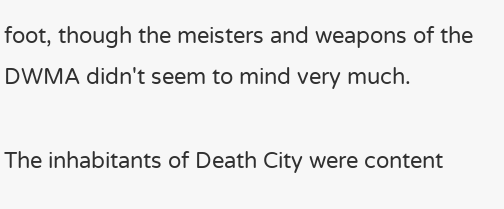foot, though the meisters and weapons of the DWMA didn't seem to mind very much.

The inhabitants of Death City were content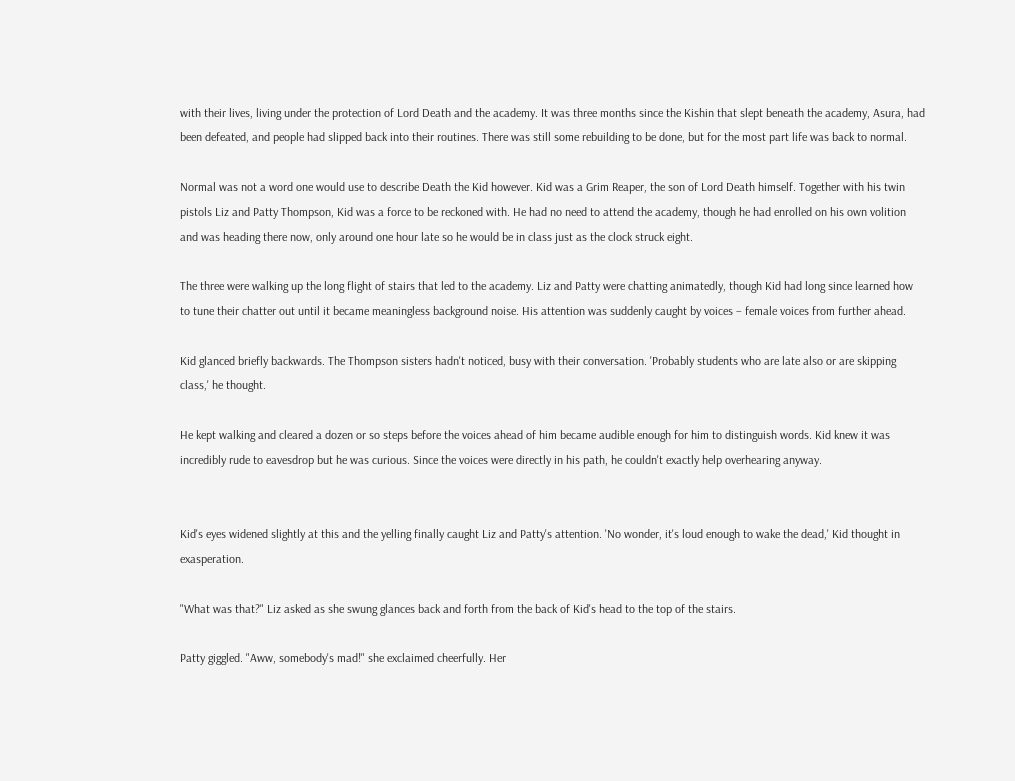with their lives, living under the protection of Lord Death and the academy. It was three months since the Kishin that slept beneath the academy, Asura, had been defeated, and people had slipped back into their routines. There was still some rebuilding to be done, but for the most part life was back to normal.

Normal was not a word one would use to describe Death the Kid however. Kid was a Grim Reaper, the son of Lord Death himself. Together with his twin pistols Liz and Patty Thompson, Kid was a force to be reckoned with. He had no need to attend the academy, though he had enrolled on his own volition and was heading there now, only around one hour late so he would be in class just as the clock struck eight.

The three were walking up the long flight of stairs that led to the academy. Liz and Patty were chatting animatedly, though Kid had long since learned how to tune their chatter out until it became meaningless background noise. His attention was suddenly caught by voices – female voices from further ahead.

Kid glanced briefly backwards. The Thompson sisters hadn't noticed, busy with their conversation. 'Probably students who are late also or are skipping class,' he thought.

He kept walking and cleared a dozen or so steps before the voices ahead of him became audible enough for him to distinguish words. Kid knew it was incredibly rude to eavesdrop but he was curious. Since the voices were directly in his path, he couldn't exactly help overhearing anyway.


Kid's eyes widened slightly at this and the yelling finally caught Liz and Patty's attention. 'No wonder, it's loud enough to wake the dead,' Kid thought in exasperation.

"What was that?" Liz asked as she swung glances back and forth from the back of Kid's head to the top of the stairs.

Patty giggled. "Aww, somebody's mad!" she exclaimed cheerfully. Her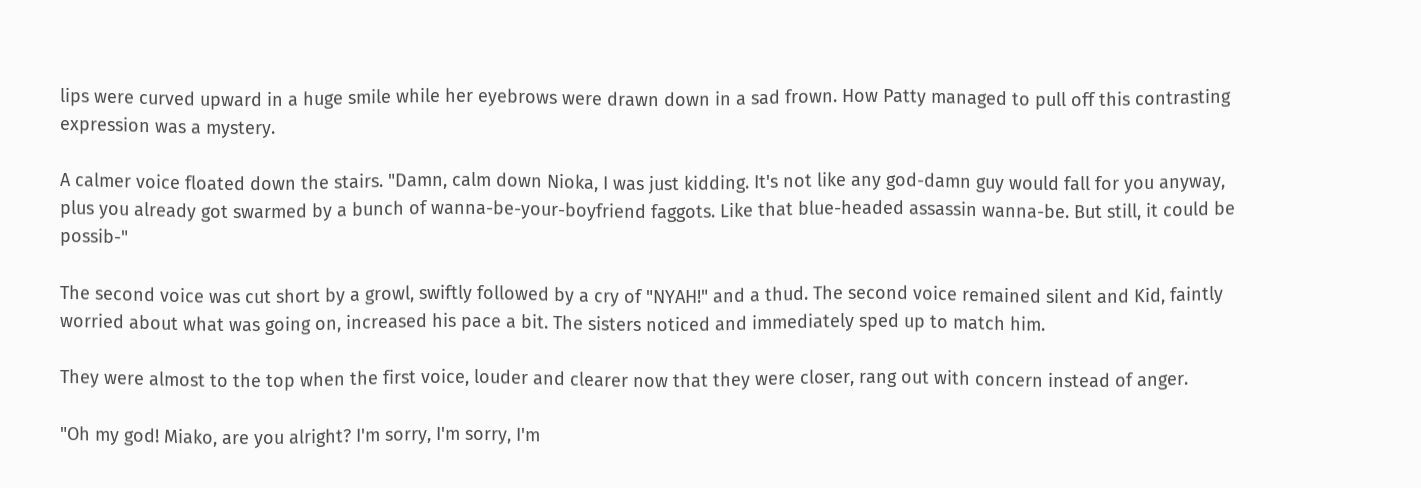lips were curved upward in a huge smile while her eyebrows were drawn down in a sad frown. How Patty managed to pull off this contrasting expression was a mystery.

A calmer voice floated down the stairs. "Damn, calm down Nioka, I was just kidding. It's not like any god-damn guy would fall for you anyway, plus you already got swarmed by a bunch of wanna-be-your-boyfriend faggots. Like that blue-headed assassin wanna-be. But still, it could be possib-"

The second voice was cut short by a growl, swiftly followed by a cry of "NYAH!" and a thud. The second voice remained silent and Kid, faintly worried about what was going on, increased his pace a bit. The sisters noticed and immediately sped up to match him.

They were almost to the top when the first voice, louder and clearer now that they were closer, rang out with concern instead of anger.

"Oh my god! Miako, are you alright? I'm sorry, I'm sorry, I'm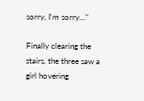sorry, I'm sorry..."

Finally clearing the stairs, the three saw a girl hovering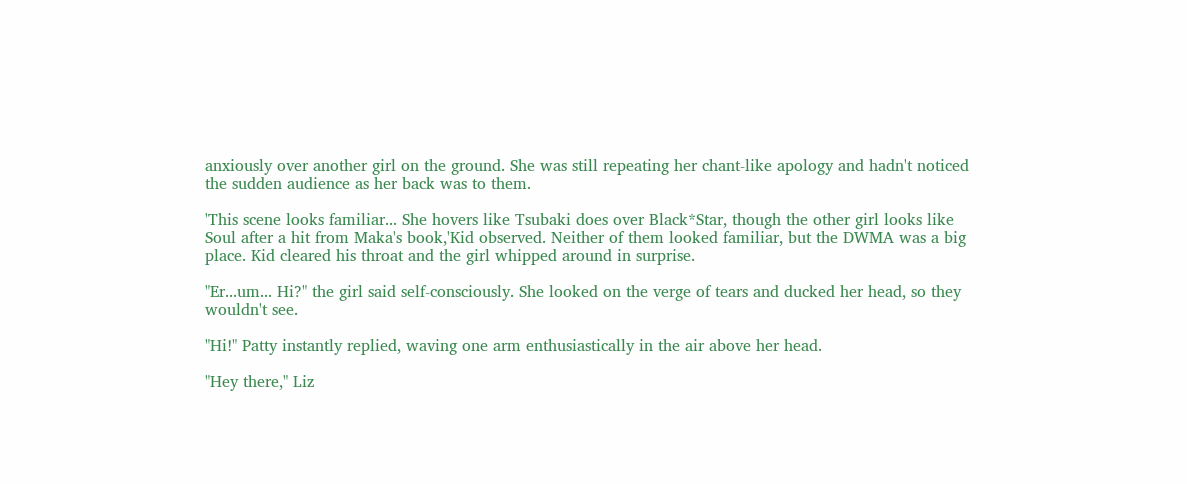anxiously over another girl on the ground. She was still repeating her chant-like apology and hadn't noticed the sudden audience as her back was to them.

'This scene looks familiar... She hovers like Tsubaki does over Black*Star, though the other girl looks like Soul after a hit from Maka's book,'Kid observed. Neither of them looked familiar, but the DWMA was a big place. Kid cleared his throat and the girl whipped around in surprise.

"Er...um... Hi?" the girl said self-consciously. She looked on the verge of tears and ducked her head, so they wouldn't see.

"Hi!" Patty instantly replied, waving one arm enthusiastically in the air above her head.

"Hey there," Liz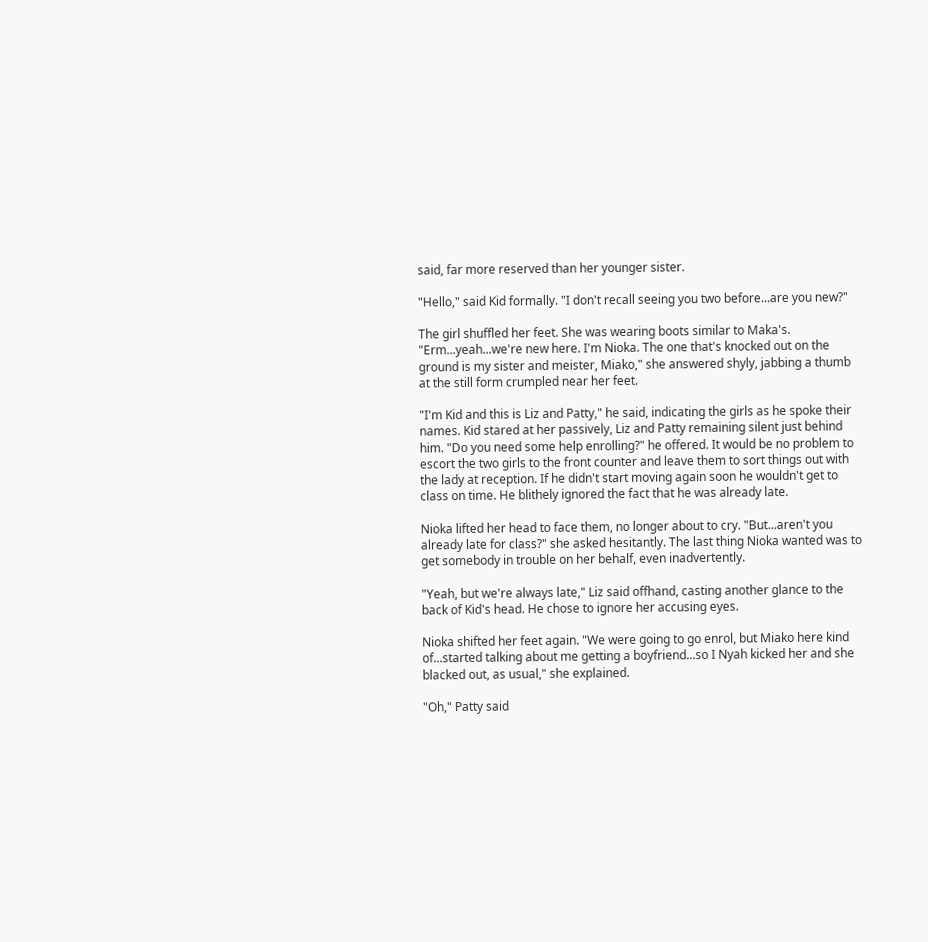said, far more reserved than her younger sister.

"Hello," said Kid formally. "I don't recall seeing you two before...are you new?"

The girl shuffled her feet. She was wearing boots similar to Maka's. "Erm...yeah...we're new here. I'm Nioka. The one that's knocked out on the ground is my sister and meister, Miako," she answered shyly, jabbing a thumb at the still form crumpled near her feet.

"I'm Kid and this is Liz and Patty," he said, indicating the girls as he spoke their names. Kid stared at her passively, Liz and Patty remaining silent just behind him. "Do you need some help enrolling?" he offered. It would be no problem to escort the two girls to the front counter and leave them to sort things out with the lady at reception. If he didn't start moving again soon he wouldn't get to class on time. He blithely ignored the fact that he was already late.

Nioka lifted her head to face them, no longer about to cry. "But...aren't you already late for class?" she asked hesitantly. The last thing Nioka wanted was to get somebody in trouble on her behalf, even inadvertently.

"Yeah, but we're always late," Liz said offhand, casting another glance to the back of Kid's head. He chose to ignore her accusing eyes.

Nioka shifted her feet again. "We were going to go enrol, but Miako here kind of...started talking about me getting a boyfriend...so I Nyah kicked her and she blacked out, as usual," she explained.

"Oh," Patty said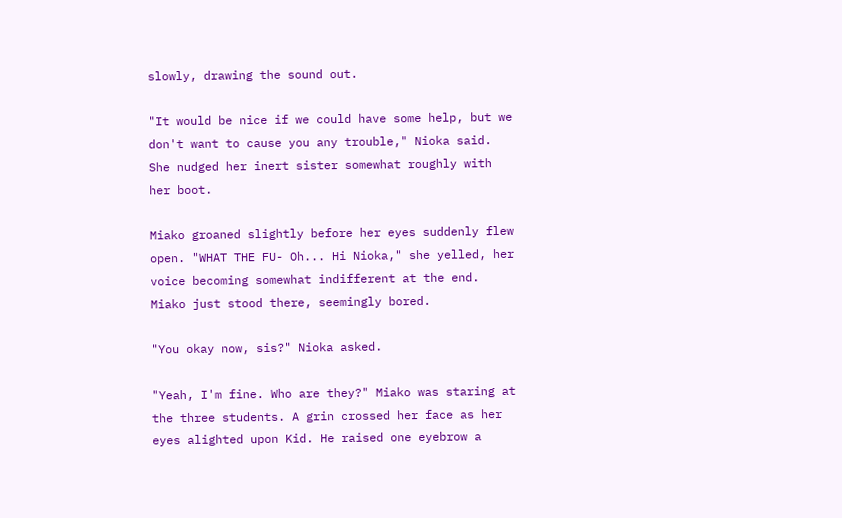slowly, drawing the sound out.

"It would be nice if we could have some help, but we don't want to cause you any trouble," Nioka said. She nudged her inert sister somewhat roughly with her boot.

Miako groaned slightly before her eyes suddenly flew open. "WHAT THE FU- Oh... Hi Nioka," she yelled, her voice becoming somewhat indifferent at the end. Miako just stood there, seemingly bored.

"You okay now, sis?" Nioka asked.

"Yeah, I'm fine. Who are they?" Miako was staring at the three students. A grin crossed her face as her eyes alighted upon Kid. He raised one eyebrow a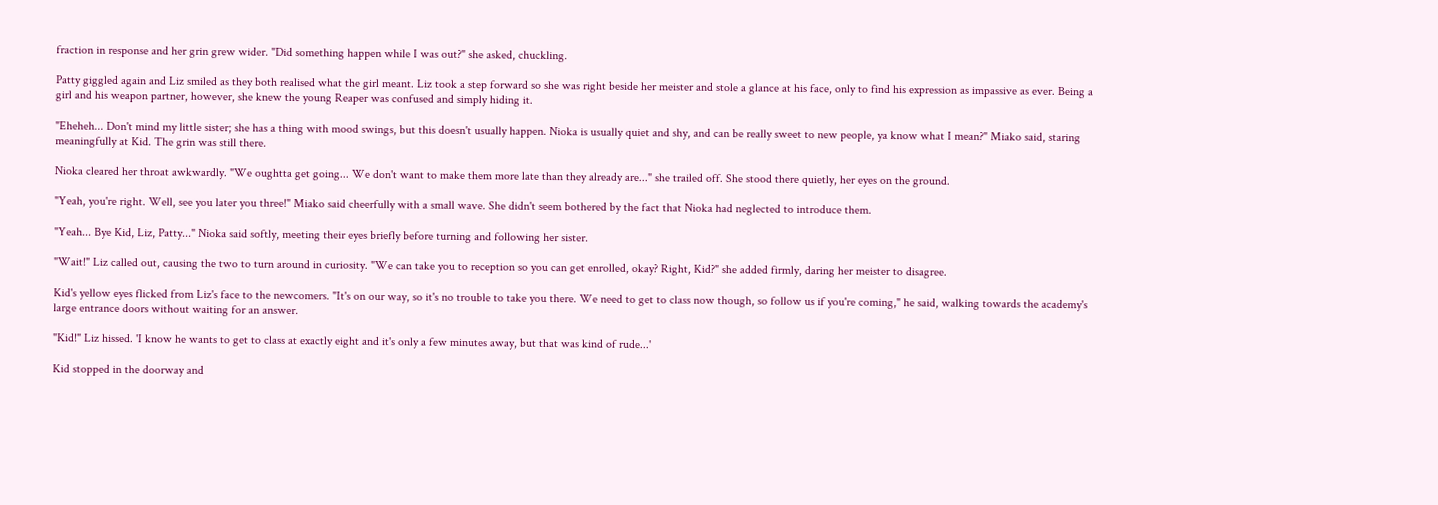fraction in response and her grin grew wider. "Did something happen while I was out?" she asked, chuckling.

Patty giggled again and Liz smiled as they both realised what the girl meant. Liz took a step forward so she was right beside her meister and stole a glance at his face, only to find his expression as impassive as ever. Being a girl and his weapon partner, however, she knew the young Reaper was confused and simply hiding it.

"Eheheh... Don't mind my little sister; she has a thing with mood swings, but this doesn't usually happen. Nioka is usually quiet and shy, and can be really sweet to new people, ya know what I mean?" Miako said, staring meaningfully at Kid. The grin was still there.

Nioka cleared her throat awkwardly. "We oughtta get going... We don't want to make them more late than they already are..." she trailed off. She stood there quietly, her eyes on the ground.

"Yeah, you're right. Well, see you later you three!" Miako said cheerfully with a small wave. She didn't seem bothered by the fact that Nioka had neglected to introduce them.

"Yeah... Bye Kid, Liz, Patty..." Nioka said softly, meeting their eyes briefly before turning and following her sister.

"Wait!" Liz called out, causing the two to turn around in curiosity. "We can take you to reception so you can get enrolled, okay? Right, Kid?" she added firmly, daring her meister to disagree.

Kid's yellow eyes flicked from Liz's face to the newcomers. "It's on our way, so it's no trouble to take you there. We need to get to class now though, so follow us if you're coming," he said, walking towards the academy's large entrance doors without waiting for an answer.

"Kid!" Liz hissed. 'I know he wants to get to class at exactly eight and it's only a few minutes away, but that was kind of rude...'

Kid stopped in the doorway and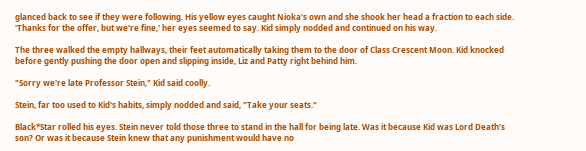glanced back to see if they were following. His yellow eyes caught Nioka's own and she shook her head a fraction to each side. 'Thanks for the offer, but we're fine,' her eyes seemed to say. Kid simply nodded and continued on his way.

The three walked the empty hallways, their feet automatically taking them to the door of Class Crescent Moon. Kid knocked before gently pushing the door open and slipping inside, Liz and Patty right behind him.

"Sorry we're late Professor Stein," Kid said coolly.

Stein, far too used to Kid's habits, simply nodded and said, "Take your seats."

Black*Star rolled his eyes. Stein never told those three to stand in the hall for being late. Was it because Kid was Lord Death's son? Or was it because Stein knew that any punishment would have no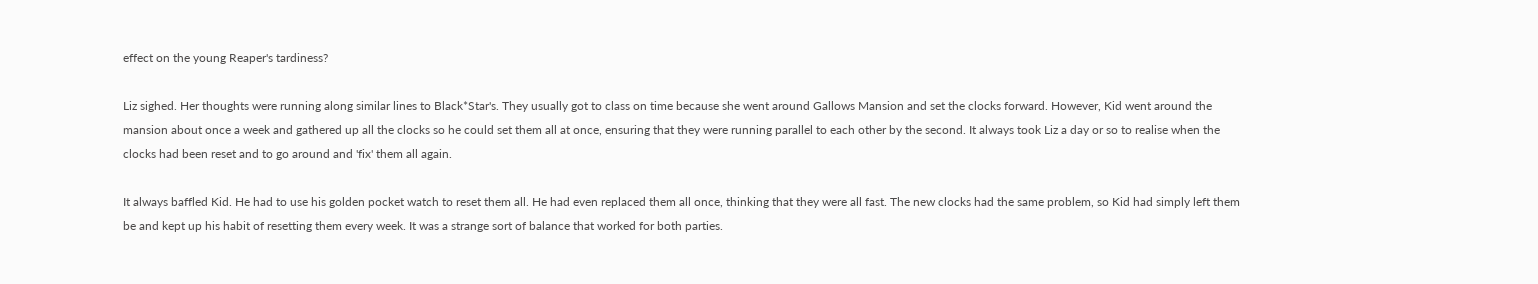effect on the young Reaper's tardiness?

Liz sighed. Her thoughts were running along similar lines to Black*Star's. They usually got to class on time because she went around Gallows Mansion and set the clocks forward. However, Kid went around the mansion about once a week and gathered up all the clocks so he could set them all at once, ensuring that they were running parallel to each other by the second. It always took Liz a day or so to realise when the clocks had been reset and to go around and 'fix' them all again.

It always baffled Kid. He had to use his golden pocket watch to reset them all. He had even replaced them all once, thinking that they were all fast. The new clocks had the same problem, so Kid had simply left them be and kept up his habit of resetting them every week. It was a strange sort of balance that worked for both parties.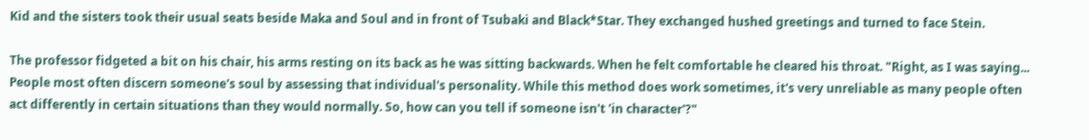Kid and the sisters took their usual seats beside Maka and Soul and in front of Tsubaki and Black*Star. They exchanged hushed greetings and turned to face Stein.

The professor fidgeted a bit on his chair, his arms resting on its back as he was sitting backwards. When he felt comfortable he cleared his throat. "Right, as I was saying... People most often discern someone's soul by assessing that individual's personality. While this method does work sometimes, it's very unreliable as many people often act differently in certain situations than they would normally. So, how can you tell if someone isn't 'in character'?"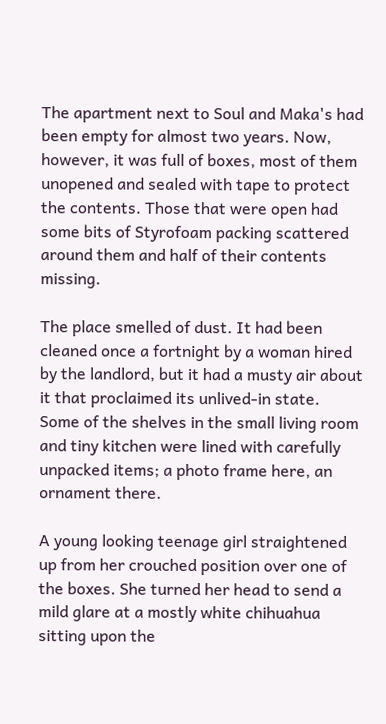The apartment next to Soul and Maka's had been empty for almost two years. Now, however, it was full of boxes, most of them unopened and sealed with tape to protect the contents. Those that were open had some bits of Styrofoam packing scattered around them and half of their contents missing.

The place smelled of dust. It had been cleaned once a fortnight by a woman hired by the landlord, but it had a musty air about it that proclaimed its unlived-in state. Some of the shelves in the small living room and tiny kitchen were lined with carefully unpacked items; a photo frame here, an ornament there.

A young looking teenage girl straightened up from her crouched position over one of the boxes. She turned her head to send a mild glare at a mostly white chihuahua sitting upon the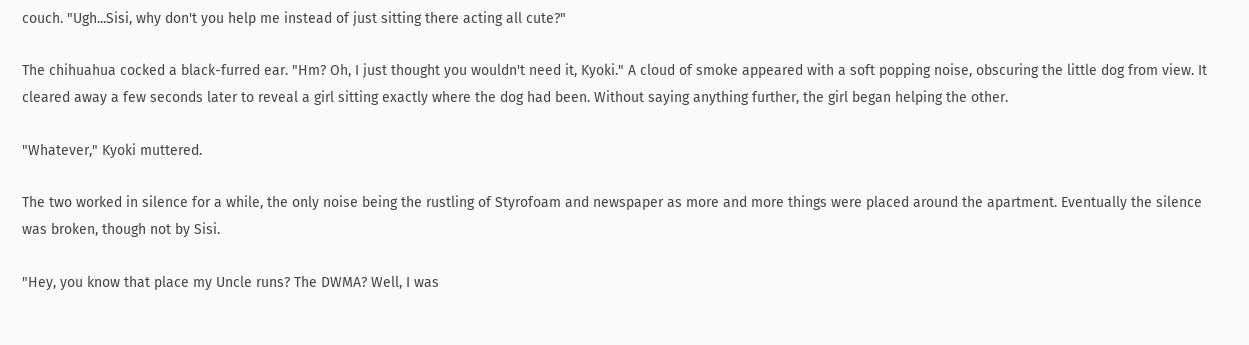couch. "Ugh...Sisi, why don't you help me instead of just sitting there acting all cute?"

The chihuahua cocked a black-furred ear. "Hm? Oh, I just thought you wouldn't need it, Kyoki." A cloud of smoke appeared with a soft popping noise, obscuring the little dog from view. It cleared away a few seconds later to reveal a girl sitting exactly where the dog had been. Without saying anything further, the girl began helping the other.

"Whatever," Kyoki muttered.

The two worked in silence for a while, the only noise being the rustling of Styrofoam and newspaper as more and more things were placed around the apartment. Eventually the silence was broken, though not by Sisi.

"Hey, you know that place my Uncle runs? The DWMA? Well, I was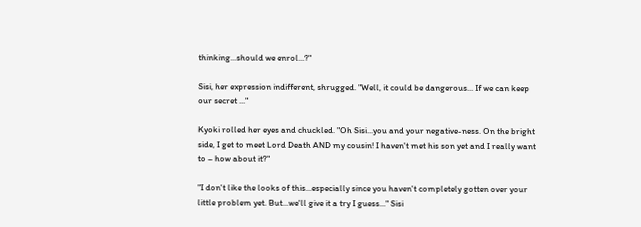thinking...should we enrol...?"

Sisi, her expression indifferent, shrugged. "Well, it could be dangerous... If we can keep our secret ..."

Kyoki rolled her eyes and chuckled. "Oh Sisi...you and your negative-ness. On the bright side, I get to meet Lord Death AND my cousin! I haven't met his son yet and I really want to – how about it?"

"I don't like the looks of this...especially since you haven't completely gotten over your little problem yet. But...we'll give it a try I guess..." Sisi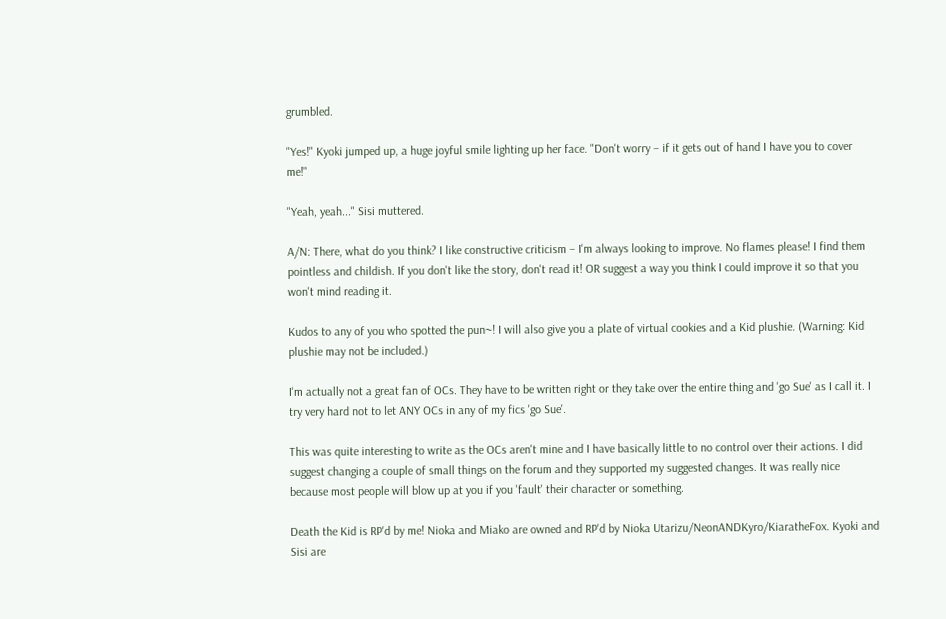grumbled.

"Yes!" Kyoki jumped up, a huge joyful smile lighting up her face. "Don't worry – if it gets out of hand I have you to cover me!"

"Yeah, yeah..." Sisi muttered.

A/N: There, what do you think? I like constructive criticism – I'm always looking to improve. No flames please! I find them pointless and childish. If you don't like the story, don't read it! OR suggest a way you think I could improve it so that you won't mind reading it.

Kudos to any of you who spotted the pun~! I will also give you a plate of virtual cookies and a Kid plushie. (Warning: Kid plushie may not be included.)

I'm actually not a great fan of OCs. They have to be written right or they take over the entire thing and 'go Sue' as I call it. I try very hard not to let ANY OCs in any of my fics 'go Sue'.

This was quite interesting to write as the OCs aren't mine and I have basically little to no control over their actions. I did suggest changing a couple of small things on the forum and they supported my suggested changes. It was really nice because most people will blow up at you if you 'fault' their character or something.

Death the Kid is RP'd by me! Nioka and Miako are owned and RP'd by Nioka Utarizu/NeonANDKyro/KiaratheFox. Kyoki and Sisi are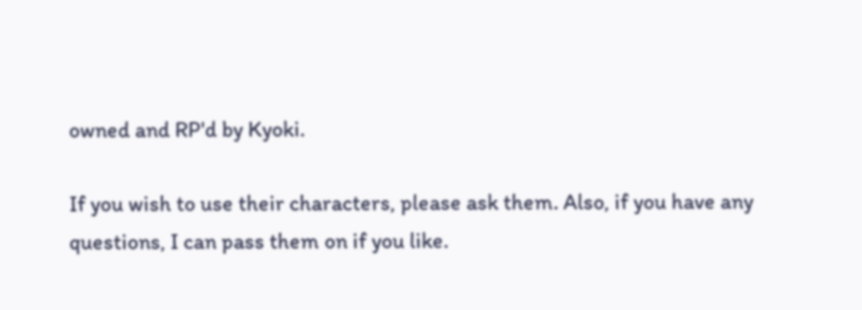owned and RP'd by Kyoki.

If you wish to use their characters, please ask them. Also, if you have any questions, I can pass them on if you like.